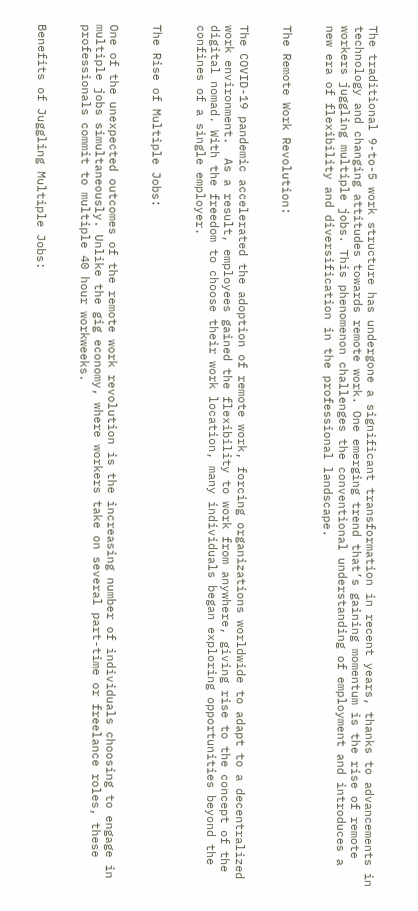The traditional 9-to-5 work structure has undergone a significant transformation in recent years, thanks to advancements in technology and changing attitudes towards remote work. One emerging trend that’s gaining momentum is the rise of remote workers juggling multiple jobs. This phenomenon challenges the conventional understanding of employment and introduces a new era of flexibility and diversification in the professional landscape.


The Remote Work Revolution:


The COVID-19 pandemic accelerated the adoption of remote work, forcing organizations worldwide to adapt to a decentralized work environment.  As a result, employees gained the flexibility to work from anywhere, giving rise to the concept of the digital nomad. With the freedom to choose their work location, many individuals began exploring opportunities beyond the confines of a single employer.


The Rise of Multiple Jobs:


One of the unexpected outcomes of the remote work revolution is the increasing number of individuals choosing to engage in multiple jobs simultaneously. Unlike the gig economy, where workers take on several part-time or freelance roles, these professionals commit to multiple 40 hour workweeks.


Benefits of Juggling Multiple Jobs: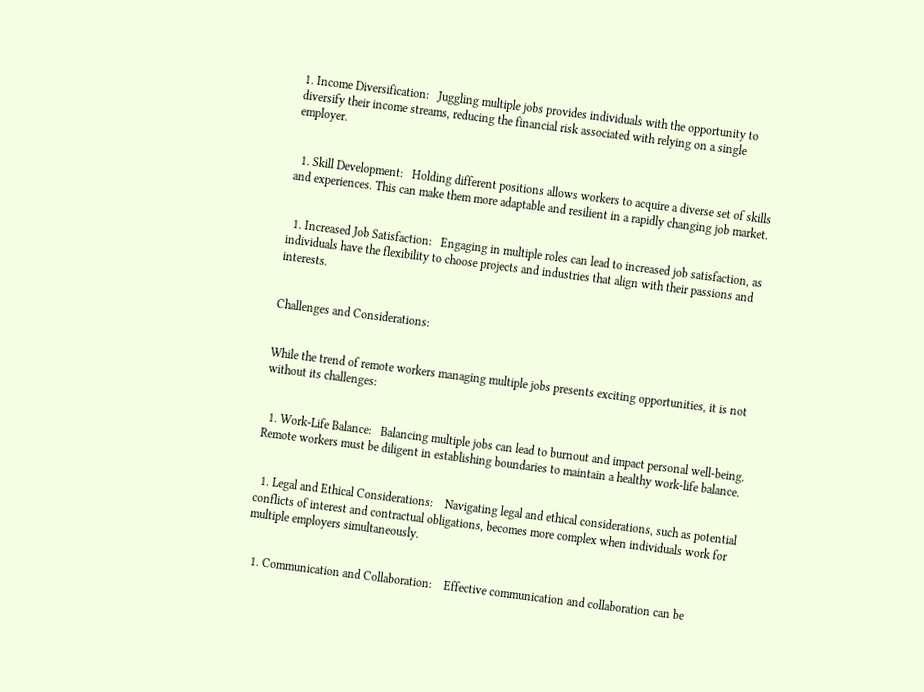1. Income Diversification:   Juggling multiple jobs provides individuals with the opportunity to diversify their income streams, reducing the financial risk associated with relying on a single employer.


  1. Skill Development:   Holding different positions allows workers to acquire a diverse set of skills and experiences. This can make them more adaptable and resilient in a rapidly changing job market.


  1. Increased Job Satisfaction:   Engaging in multiple roles can lead to increased job satisfaction, as individuals have the flexibility to choose projects and industries that align with their passions and interests.


Challenges and Considerations:


While the trend of remote workers managing multiple jobs presents exciting opportunities, it is not without its challenges:


  1. Work-Life Balance:   Balancing multiple jobs can lead to burnout and impact personal well-being. Remote workers must be diligent in establishing boundaries to maintain a healthy work-life balance.


  1. Legal and Ethical Considerations:    Navigating legal and ethical considerations, such as potential conflicts of interest and contractual obligations, becomes more complex when individuals work for multiple employers simultaneously.


  1. Communication and Collaboration:    Effective communication and collaboration can be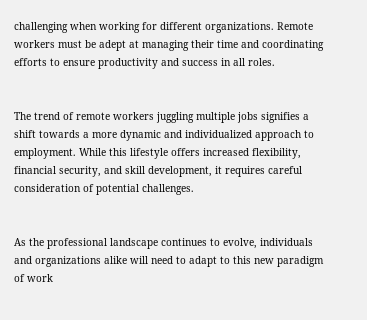challenging when working for different organizations. Remote workers must be adept at managing their time and coordinating efforts to ensure productivity and success in all roles.


The trend of remote workers juggling multiple jobs signifies a shift towards a more dynamic and individualized approach to employment. While this lifestyle offers increased flexibility, financial security, and skill development, it requires careful consideration of potential challenges.


As the professional landscape continues to evolve, individuals and organizations alike will need to adapt to this new paradigm of work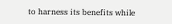to harness its benefits while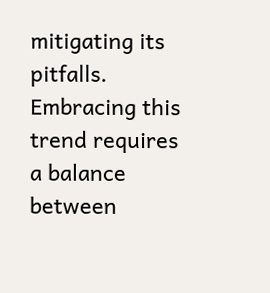mitigating its pitfalls. Embracing this trend requires a balance between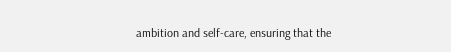ambition and self-care, ensuring that the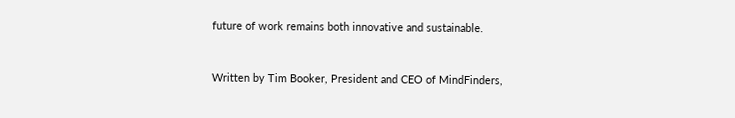future of work remains both innovative and sustainable.


Written by Tim Booker, President and CEO of MindFinders,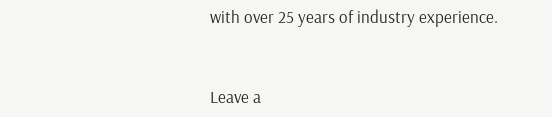with over 25 years of industry experience.


Leave a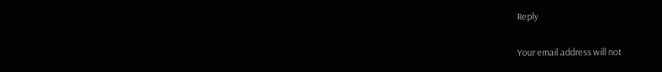Reply

Your email address will not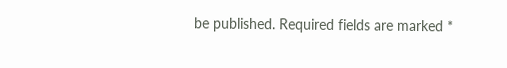be published. Required fields are marked *